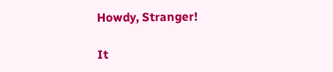Howdy, Stranger!

It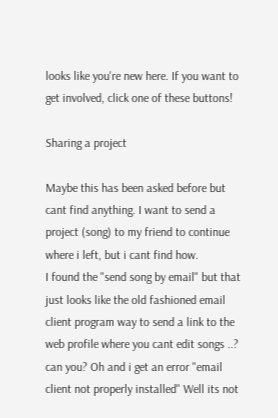looks like you're new here. If you want to get involved, click one of these buttons!

Sharing a project

Maybe this has been asked before but cant find anything. I want to send a project (song) to my friend to continue where i left, but i cant find how.
I found the "send song by email" but that just looks like the old fashioned email client program way to send a link to the web profile where you cant edit songs ..? can you? Oh and i get an error "email client not properly installed" Well its not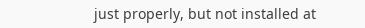just properly, but not installed at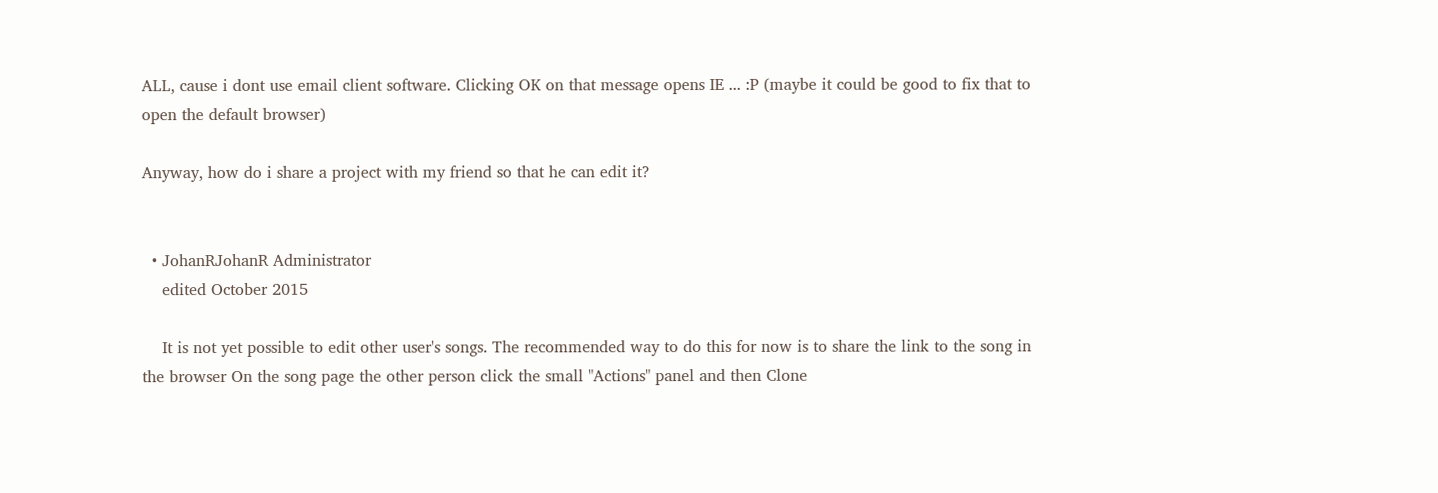ALL, cause i dont use email client software. Clicking OK on that message opens IE ... :P (maybe it could be good to fix that to open the default browser)

Anyway, how do i share a project with my friend so that he can edit it?


  • JohanRJohanR Administrator
    edited October 2015

    It is not yet possible to edit other user's songs. The recommended way to do this for now is to share the link to the song in the browser On the song page the other person click the small "Actions" panel and then Clone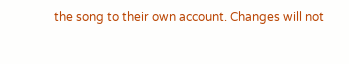the song to their own account. Changes will not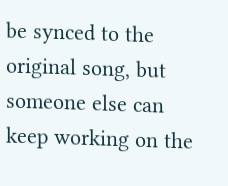be synced to the original song, but someone else can keep working on the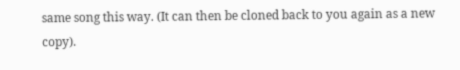same song this way. (It can then be cloned back to you again as a new copy).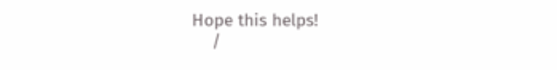Hope this helps!
    /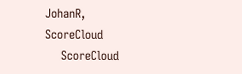JohanR, ScoreCloud
    ScoreCloud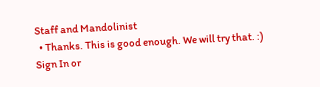Staff and Mandolinist
  • Thanks. This is good enough. We will try that. :)
Sign In or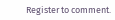Register to comment.